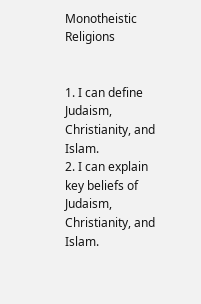Monotheistic Religions


1. I can define Judaism, Christianity, and Islam.
2. I can explain key beliefs of Judaism, Christianity, and Islam.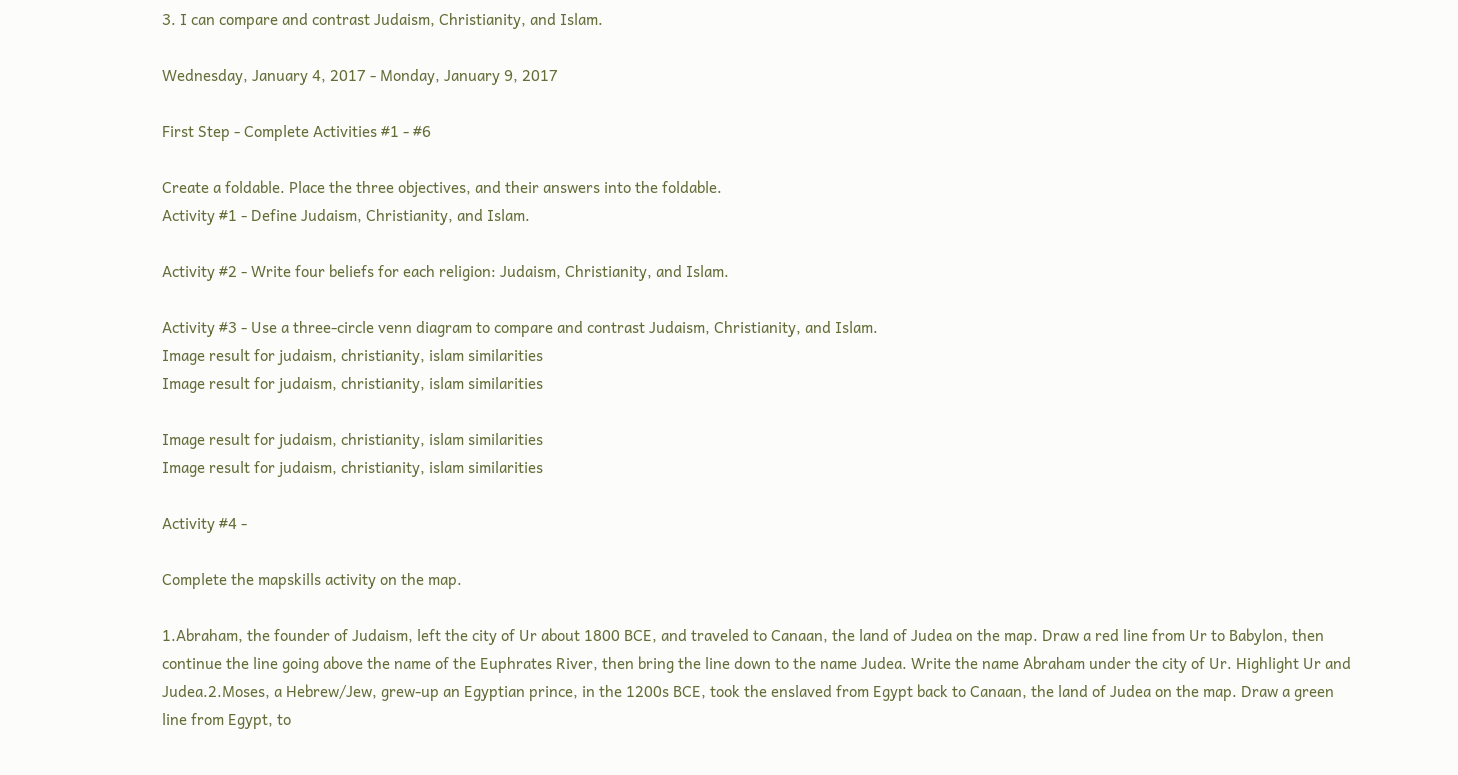3. I can compare and contrast Judaism, Christianity, and Islam.

Wednesday, January 4, 2017 - Monday, January 9, 2017

First Step - Complete Activities #1 - #6

Create a foldable. Place the three objectives, and their answers into the foldable.
Activity #1 - Define Judaism, Christianity, and Islam.

Activity #2 - Write four beliefs for each religion: Judaism, Christianity, and Islam.

Activity #3 - Use a three-circle venn diagram to compare and contrast Judaism, Christianity, and Islam.
Image result for judaism, christianity, islam similarities
Image result for judaism, christianity, islam similarities

Image result for judaism, christianity, islam similarities
Image result for judaism, christianity, islam similarities

Activity #4 -

Complete the mapskills activity on the map.

1.Abraham, the founder of Judaism, left the city of Ur about 1800 BCE, and traveled to Canaan, the land of Judea on the map. Draw a red line from Ur to Babylon, then continue the line going above the name of the Euphrates River, then bring the line down to the name Judea. Write the name Abraham under the city of Ur. Highlight Ur and Judea.2.Moses, a Hebrew/Jew, grew-up an Egyptian prince, in the 1200s BCE, took the enslaved from Egypt back to Canaan, the land of Judea on the map. Draw a green line from Egypt, to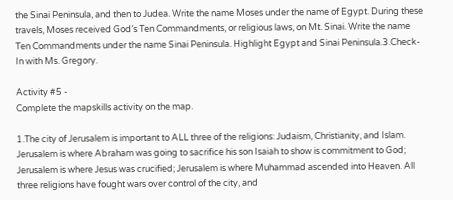the Sinai Peninsula, and then to Judea. Write the name Moses under the name of Egypt. During these travels, Moses received God’s Ten Commandments, or religious laws, on Mt. Sinai. Write the name Ten Commandments under the name Sinai Peninsula. Highlight Egypt and Sinai Peninsula.3.Check-In with Ms. Gregory.

Activity #5 -
Complete the mapskills activity on the map.

1.The city of Jerusalem is important to ALL three of the religions: Judaism, Christianity, and Islam. Jerusalem is where Abraham was going to sacrifice his son Isaiah to show is commitment to God; Jerusalem is where Jesus was crucified; Jerusalem is where Muhammad ascended into Heaven. All three religions have fought wars over control of the city, and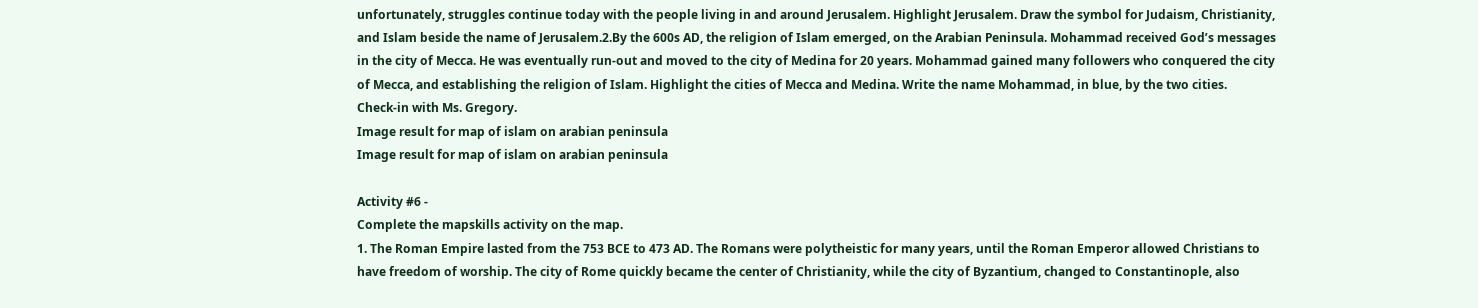unfortunately, struggles continue today with the people living in and around Jerusalem. Highlight Jerusalem. Draw the symbol for Judaism, Christianity, and Islam beside the name of Jerusalem.2.By the 600s AD, the religion of Islam emerged, on the Arabian Peninsula. Mohammad received God’s messages in the city of Mecca. He was eventually run-out and moved to the city of Medina for 20 years. Mohammad gained many followers who conquered the city of Mecca, and establishing the religion of Islam. Highlight the cities of Mecca and Medina. Write the name Mohammad, in blue, by the two cities.
Check-in with Ms. Gregory.
Image result for map of islam on arabian peninsula
Image result for map of islam on arabian peninsula

Activity #6 -
Complete the mapskills activity on the map.
1. The Roman Empire lasted from the 753 BCE to 473 AD. The Romans were polytheistic for many years, until the Roman Emperor allowed Christians to have freedom of worship. The city of Rome quickly became the center of Christianity, while the city of Byzantium, changed to Constantinople, also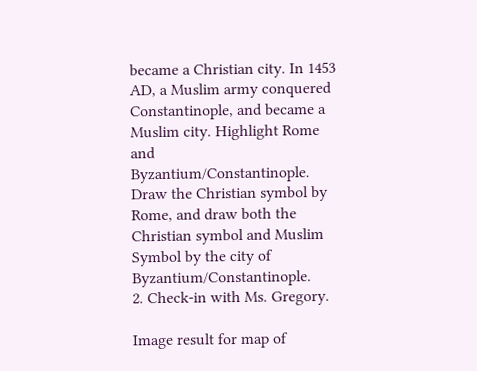became a Christian city. In 1453 AD, a Muslim army conquered Constantinople, and became a Muslim city. Highlight Rome and Byzantium/Constantinople. Draw the Christian symbol by Rome, and draw both the Christian symbol and Muslim Symbol by the city of Byzantium/Constantinople.
2. Check-in with Ms. Gregory.

Image result for map of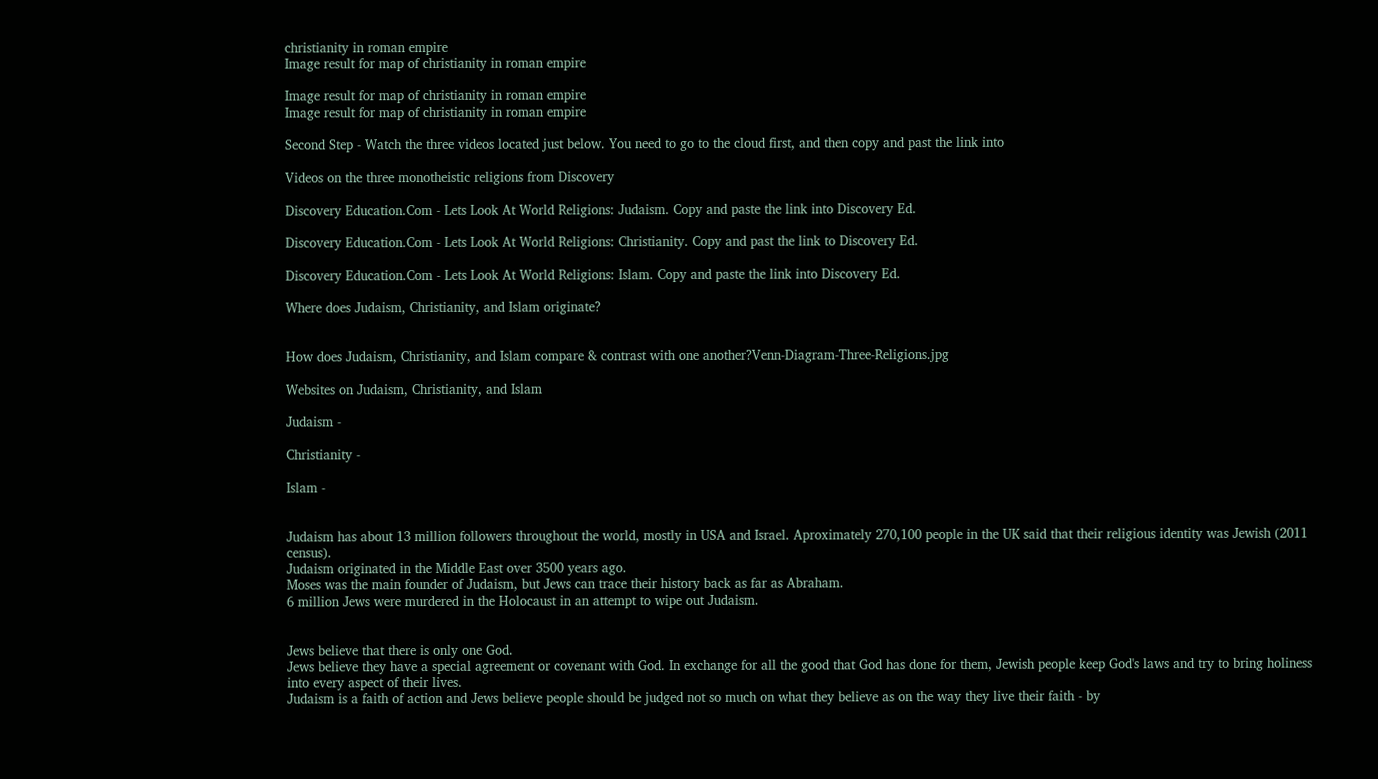christianity in roman empire
Image result for map of christianity in roman empire

Image result for map of christianity in roman empire
Image result for map of christianity in roman empire

Second Step - Watch the three videos located just below. You need to go to the cloud first, and then copy and past the link into

Videos on the three monotheistic religions from Discovery

Discovery Education.Com - Lets Look At World Religions: Judaism. Copy and paste the link into Discovery Ed.

Discovery Education.Com - Lets Look At World Religions: Christianity. Copy and past the link to Discovery Ed.

Discovery Education.Com - Lets Look At World Religions: Islam. Copy and paste the link into Discovery Ed.

Where does Judaism, Christianity, and Islam originate?


How does Judaism, Christianity, and Islam compare & contrast with one another?Venn-Diagram-Three-Religions.jpg

Websites on Judaism, Christianity, and Islam

Judaism -

Christianity -

Islam -


Judaism has about 13 million followers throughout the world, mostly in USA and Israel. Aproximately 270,100 people in the UK said that their religious identity was Jewish (2011 census).
Judaism originated in the Middle East over 3500 years ago.
Moses was the main founder of Judaism, but Jews can trace their history back as far as Abraham.
6 million Jews were murdered in the Holocaust in an attempt to wipe out Judaism.


Jews believe that there is only one God.
Jews believe they have a special agreement or covenant with God. In exchange for all the good that God has done for them, Jewish people keep God's laws and try to bring holiness into every aspect of their lives.
Judaism is a faith of action and Jews believe people should be judged not so much on what they believe as on the way they live their faith - by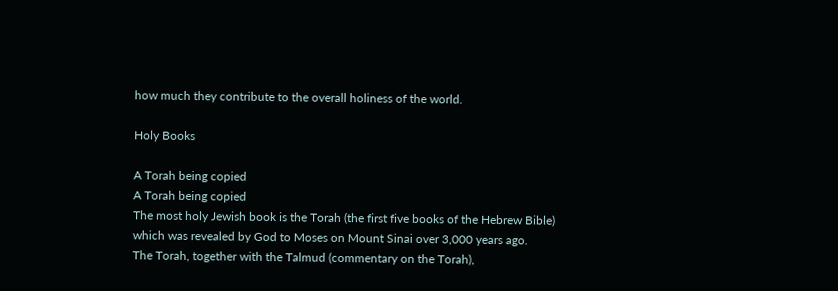how much they contribute to the overall holiness of the world.

Holy Books

A Torah being copied
A Torah being copied
The most holy Jewish book is the Torah (the first five books of the Hebrew Bible) which was revealed by God to Moses on Mount Sinai over 3,000 years ago.
The Torah, together with the Talmud (commentary on the Torah),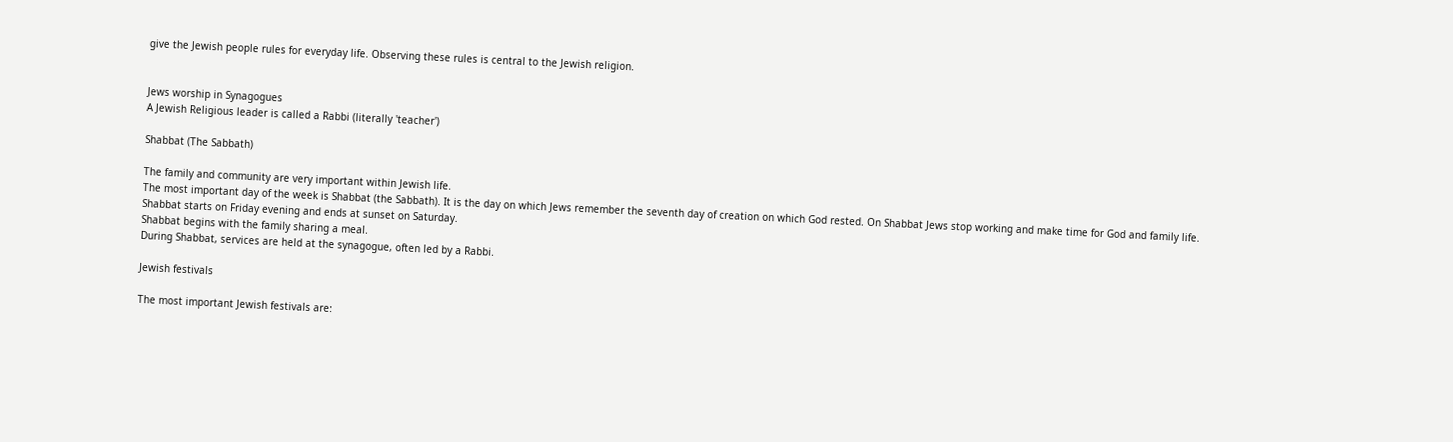give the Jewish people rules for everyday life. Observing these rules is central to the Jewish religion.


Jews worship in Synagogues
A Jewish Religious leader is called a Rabbi (literally 'teacher')

Shabbat (The Sabbath)

The family and community are very important within Jewish life.
The most important day of the week is Shabbat (the Sabbath). It is the day on which Jews remember the seventh day of creation on which God rested. On Shabbat Jews stop working and make time for God and family life.
Shabbat starts on Friday evening and ends at sunset on Saturday.
Shabbat begins with the family sharing a meal.
During Shabbat, services are held at the synagogue, often led by a Rabbi.

Jewish festivals

The most important Jewish festivals are: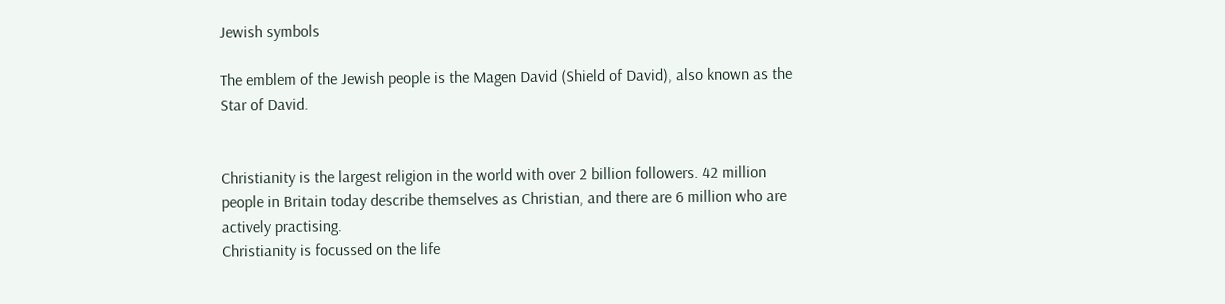Jewish symbols

The emblem of the Jewish people is the Magen David (Shield of David), also known as the Star of David.


Christianity is the largest religion in the world with over 2 billion followers. 42 million people in Britain today describe themselves as Christian, and there are 6 million who are actively practising.
Christianity is focussed on the life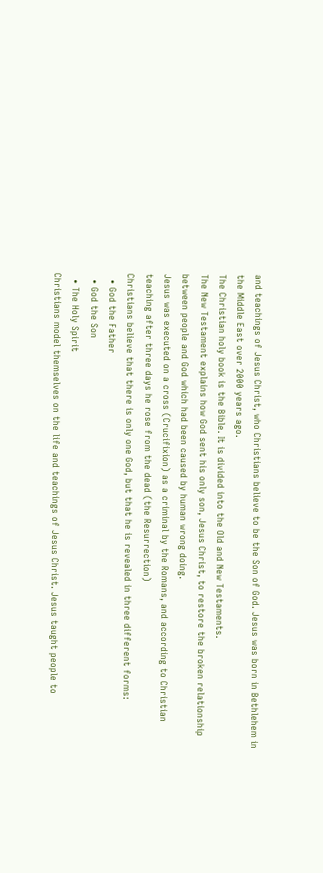and teachings of Jesus Christ, who Christians believe to be the Son of God. Jesus was born in Bethlehem in the Middle East over 2000 years ago.
The Christian holy book is the Bible. It is divided into the Old and New Testaments.
The New Testament explains how God sent his only son, Jesus Christ, to restore the broken relationship between people and God which had been caused by human wrong doing.
Jesus was executed on a cross (Crucifixion) as a criminal by the Romans, and according to Christian teaching after three days he rose from the dead (the Resurrection)
Christians believe that there is only one God, but that he is revealed in three different forms:
  • God the Father
  • God the Son
  • The Holy Spirit
Christians model themselves on the life and teachings of Jesus Christ. Jesus taught people to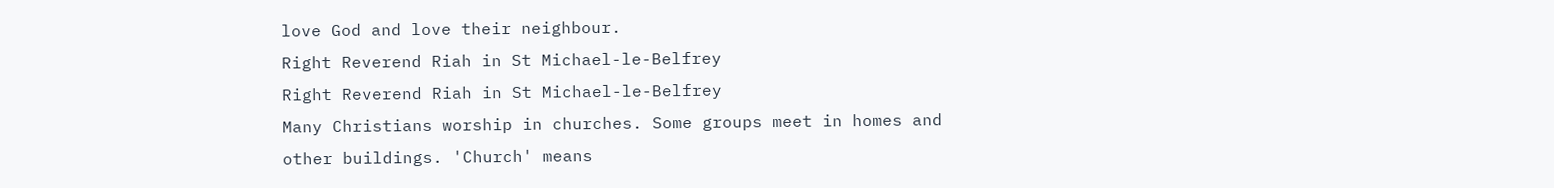love God and love their neighbour.
Right Reverend Riah in St Michael-le-Belfrey
Right Reverend Riah in St Michael-le-Belfrey
Many Christians worship in churches. Some groups meet in homes and other buildings. 'Church' means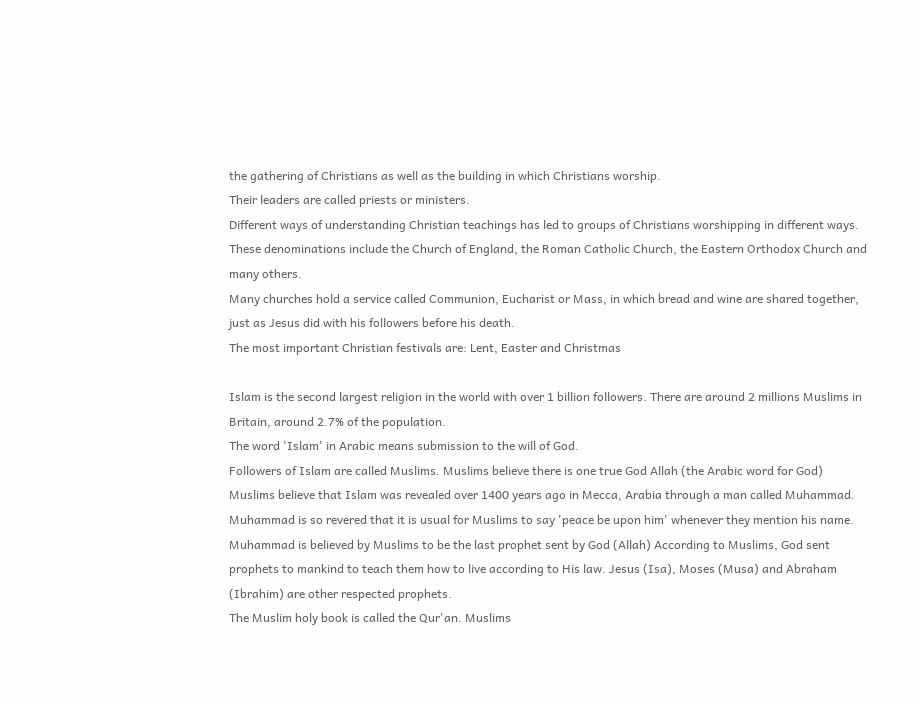the gathering of Christians as well as the building in which Christians worship.
Their leaders are called priests or ministers.
Different ways of understanding Christian teachings has led to groups of Christians worshipping in different ways. These denominations include the Church of England, the Roman Catholic Church, the Eastern Orthodox Church and many others.
Many churches hold a service called Communion, Eucharist or Mass, in which bread and wine are shared together, just as Jesus did with his followers before his death.
The most important Christian festivals are: Lent, Easter and Christmas

Islam is the second largest religion in the world with over 1 billion followers. There are around 2 millions Muslims in Britain, around 2.7% of the population.
The word 'Islam' in Arabic means submission to the will of God.
Followers of Islam are called Muslims. Muslims believe there is one true God Allah (the Arabic word for God)
Muslims believe that Islam was revealed over 1400 years ago in Mecca, Arabia through a man called Muhammad. Muhammad is so revered that it is usual for Muslims to say 'peace be upon him' whenever they mention his name.
Muhammad is believed by Muslims to be the last prophet sent by God (Allah) According to Muslims, God sent prophets to mankind to teach them how to live according to His law. Jesus (Isa), Moses (Musa) and Abraham (Ibrahim) are other respected prophets.
The Muslim holy book is called the Qur'an. Muslims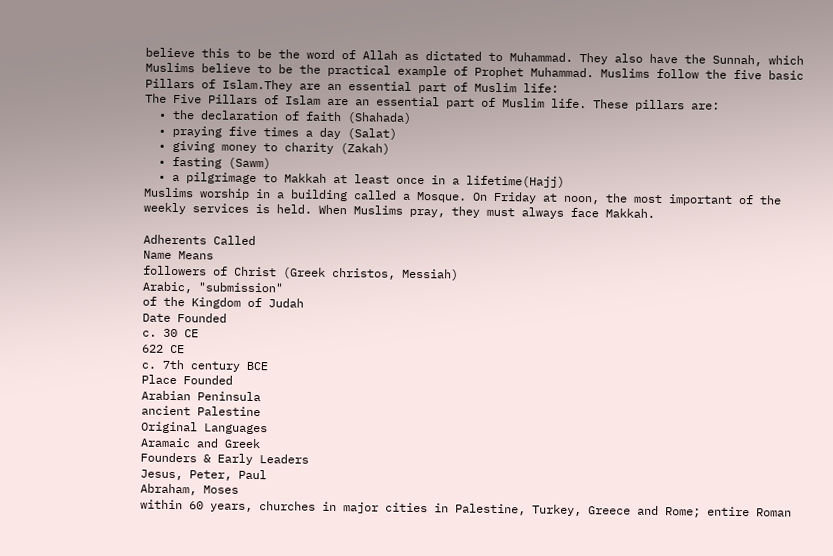believe this to be the word of Allah as dictated to Muhammad. They also have the Sunnah, which Muslims believe to be the practical example of Prophet Muhammad. Muslims follow the five basic Pillars of Islam.They are an essential part of Muslim life:
The Five Pillars of Islam are an essential part of Muslim life. These pillars are:
  • the declaration of faith (Shahada)
  • praying five times a day (Salat)
  • giving money to charity (Zakah)
  • fasting (Sawm)
  • a pilgrimage to Makkah at least once in a lifetime(Hajj)
Muslims worship in a building called a Mosque. On Friday at noon, the most important of the weekly services is held. When Muslims pray, they must always face Makkah.

Adherents Called
Name Means
followers of Christ (Greek christos, Messiah)
Arabic, "submission"
of the Kingdom of Judah
Date Founded
c. 30 CE
622 CE
c. 7th century BCE
Place Founded
Arabian Peninsula
ancient Palestine
Original Languages
Aramaic and Greek
Founders & Early Leaders
Jesus, Peter, Paul
Abraham, Moses
within 60 years, churches in major cities in Palestine, Turkey, Greece and Rome; entire Roman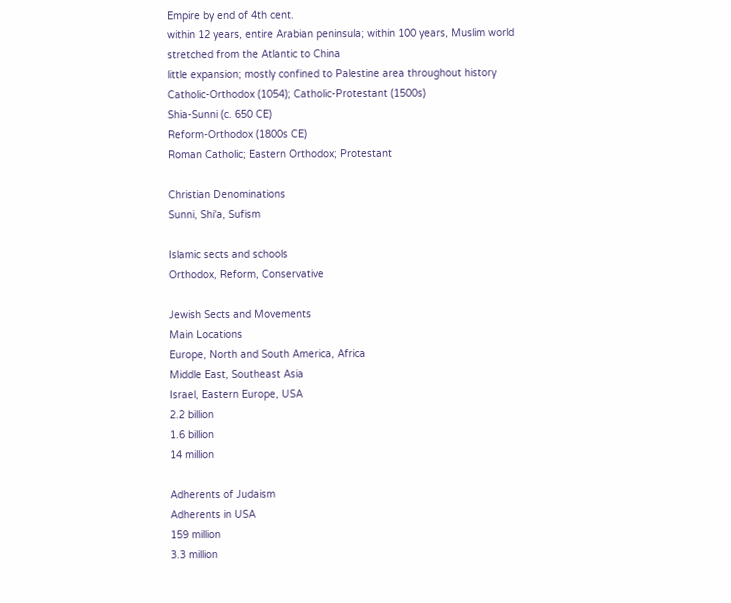Empire by end of 4th cent.
within 12 years, entire Arabian peninsula; within 100 years, Muslim world stretched from the Atlantic to China
little expansion; mostly confined to Palestine area throughout history
Catholic-Orthodox (1054); Catholic-Protestant (1500s)
Shia-Sunni (c. 650 CE)
Reform-Orthodox (1800s CE)
Roman Catholic; Eastern Orthodox; Protestant

Christian Denominations
Sunni, Shi'a, Sufism

Islamic sects and schools
Orthodox, Reform, Conservative

Jewish Sects and Movements
Main Locations
Europe, North and South America, Africa
Middle East, Southeast Asia
Israel, Eastern Europe, USA
2.2 billion
1.6 billion
14 million

Adherents of Judaism
Adherents in USA
159 million
3.3 million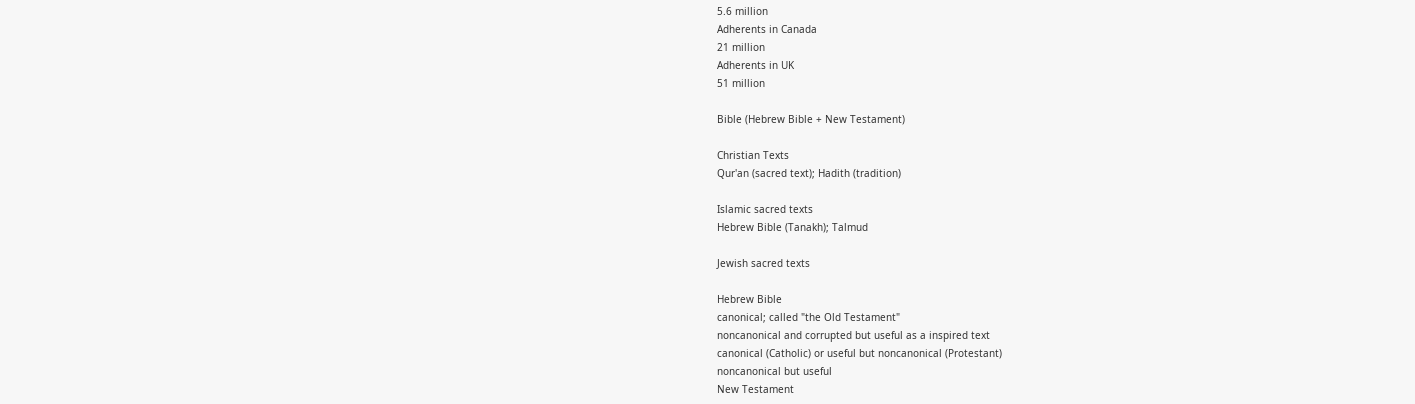5.6 million
Adherents in Canada
21 million
Adherents in UK
51 million

Bible (Hebrew Bible + New Testament)

Christian Texts
Qur'an (sacred text); Hadith (tradition)

Islamic sacred texts
Hebrew Bible (Tanakh); Talmud

Jewish sacred texts

Hebrew Bible
canonical; called "the Old Testament"
noncanonical and corrupted but useful as a inspired text
canonical (Catholic) or useful but noncanonical (Protestant)
noncanonical but useful
New Testament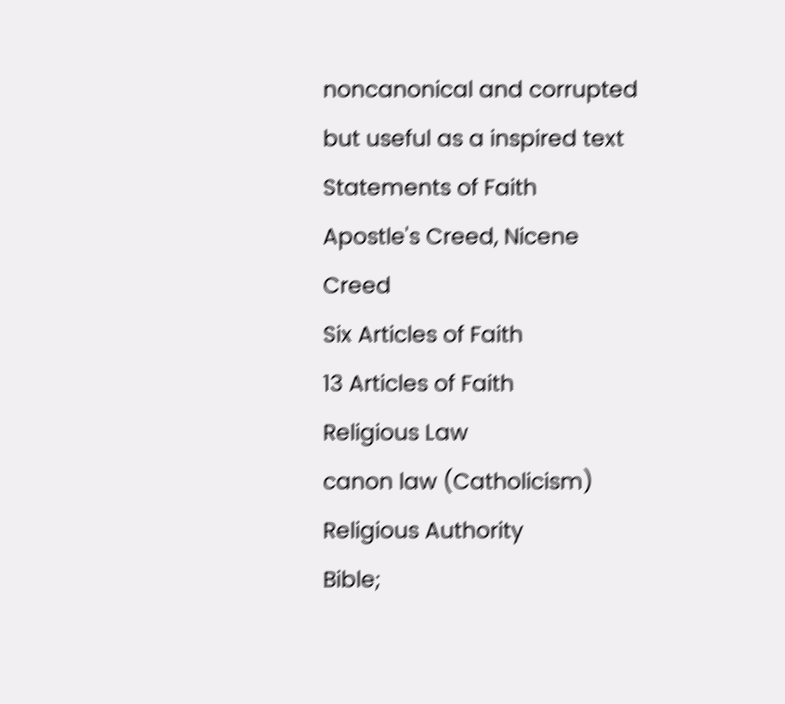noncanonical and corrupted but useful as a inspired text
Statements of Faith
Apostle's Creed, Nicene Creed
Six Articles of Faith
13 Articles of Faith
Religious Law
canon law (Catholicism)
Religious Authority
Bible;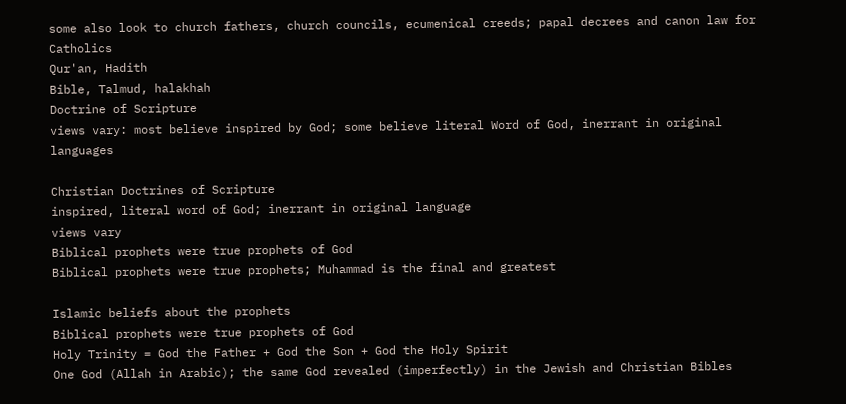some also look to church fathers, church councils, ecumenical creeds; papal decrees and canon law for Catholics
Qur'an, Hadith
Bible, Talmud, halakhah
Doctrine of Scripture
views vary: most believe inspired by God; some believe literal Word of God, inerrant in original languages

Christian Doctrines of Scripture
inspired, literal word of God; inerrant in original language
views vary
Biblical prophets were true prophets of God
Biblical prophets were true prophets; Muhammad is the final and greatest

Islamic beliefs about the prophets
Biblical prophets were true prophets of God
Holy Trinity = God the Father + God the Son + God the Holy Spirit
One God (Allah in Arabic); the same God revealed (imperfectly) in the Jewish and Christian Bibles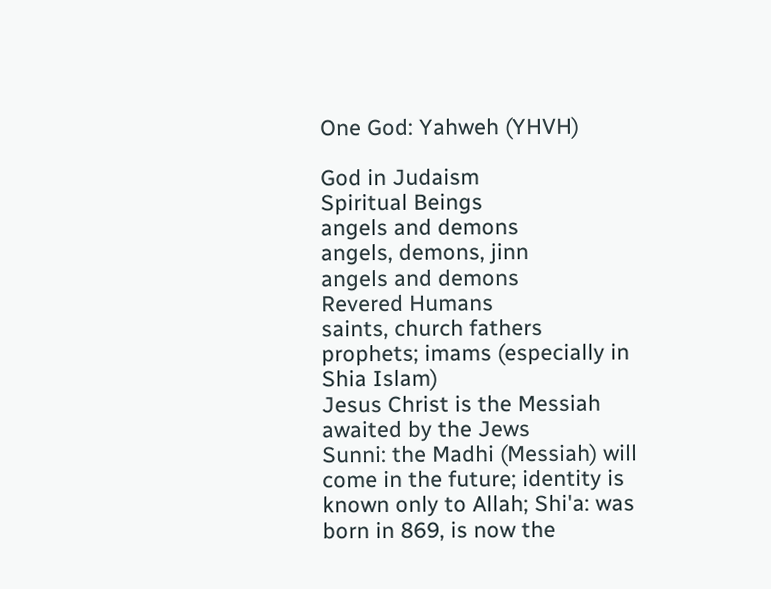One God: Yahweh (YHVH)

God in Judaism
Spiritual Beings
angels and demons
angels, demons, jinn
angels and demons
Revered Humans
saints, church fathers
prophets; imams (especially in Shia Islam)
Jesus Christ is the Messiah awaited by the Jews
Sunni: the Madhi (Messiah) will come in the future; identity is known only to Allah; Shi'a: was born in 869, is now the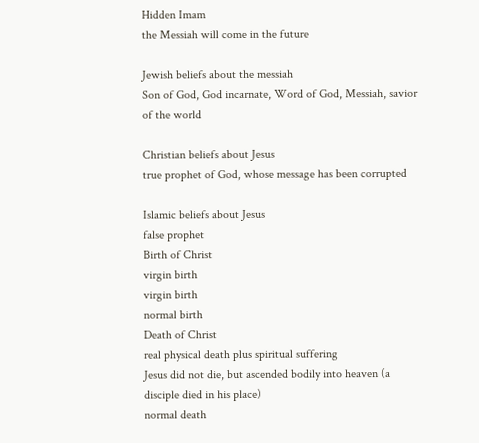Hidden Imam
the Messiah will come in the future

Jewish beliefs about the messiah
Son of God, God incarnate, Word of God, Messiah, savior of the world

Christian beliefs about Jesus
true prophet of God, whose message has been corrupted

Islamic beliefs about Jesus
false prophet
Birth of Christ
virgin birth
virgin birth
normal birth
Death of Christ
real physical death plus spiritual suffering
Jesus did not die, but ascended bodily into heaven (a disciple died in his place)
normal death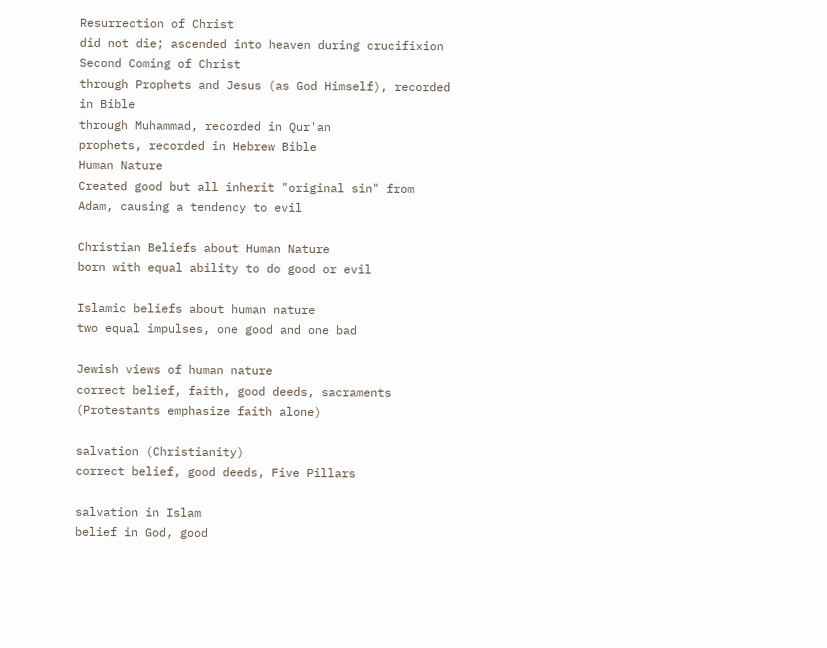Resurrection of Christ
did not die; ascended into heaven during crucifixion
Second Coming of Christ
through Prophets and Jesus (as God Himself), recorded in Bible
through Muhammad, recorded in Qur'an
prophets, recorded in Hebrew Bible
Human Nature
Created good but all inherit "original sin" from Adam, causing a tendency to evil

Christian Beliefs about Human Nature
born with equal ability to do good or evil

Islamic beliefs about human nature
two equal impulses, one good and one bad

Jewish views of human nature
correct belief, faith, good deeds, sacraments (Protestants emphasize faith alone)

salvation (Christianity)
correct belief, good deeds, Five Pillars

salvation in Islam
belief in God, good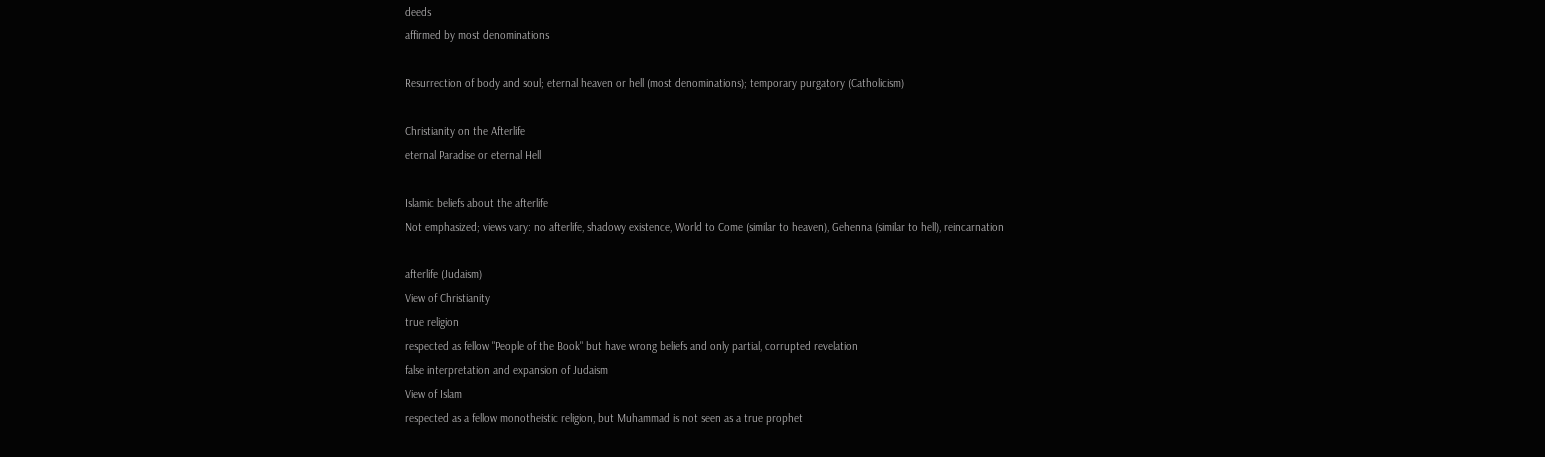deeds
affirmed by most denominations

Resurrection of body and soul; eternal heaven or hell (most denominations); temporary purgatory (Catholicism)

Christianity on the Afterlife
eternal Paradise or eternal Hell

Islamic beliefs about the afterlife
Not emphasized; views vary: no afterlife, shadowy existence, World to Come (similar to heaven), Gehenna (similar to hell), reincarnation

afterlife (Judaism)
View of Christianity
true religion
respected as fellow "People of the Book" but have wrong beliefs and only partial, corrupted revelation
false interpretation and expansion of Judaism
View of Islam
respected as a fellow monotheistic religion, but Muhammad is not seen as a true prophet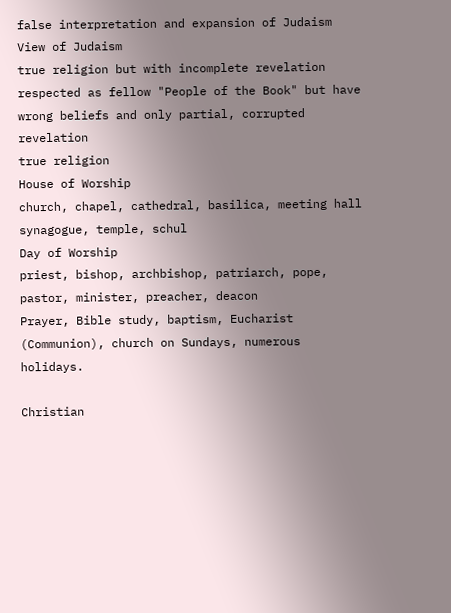false interpretation and expansion of Judaism
View of Judaism
true religion but with incomplete revelation
respected as fellow "People of the Book" but have wrong beliefs and only partial, corrupted revelation
true religion
House of Worship
church, chapel, cathedral, basilica, meeting hall
synagogue, temple, schul
Day of Worship
priest, bishop, archbishop, patriarch, pope, pastor, minister, preacher, deacon
Prayer, Bible study, baptism, Eucharist (Communion), church on Sundays, numerous holidays.

Christian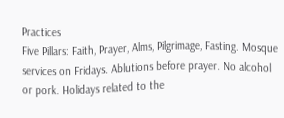Practices
Five Pillars: Faith, Prayer, Alms, Pilgrimage, Fasting. Mosque services on Fridays. Ablutions before prayer. No alcohol or pork. Holidays related to the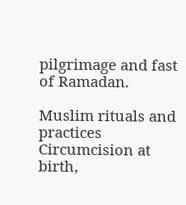pilgrimage and fast of Ramadan.

Muslim rituals and practices
Circumcision at birth,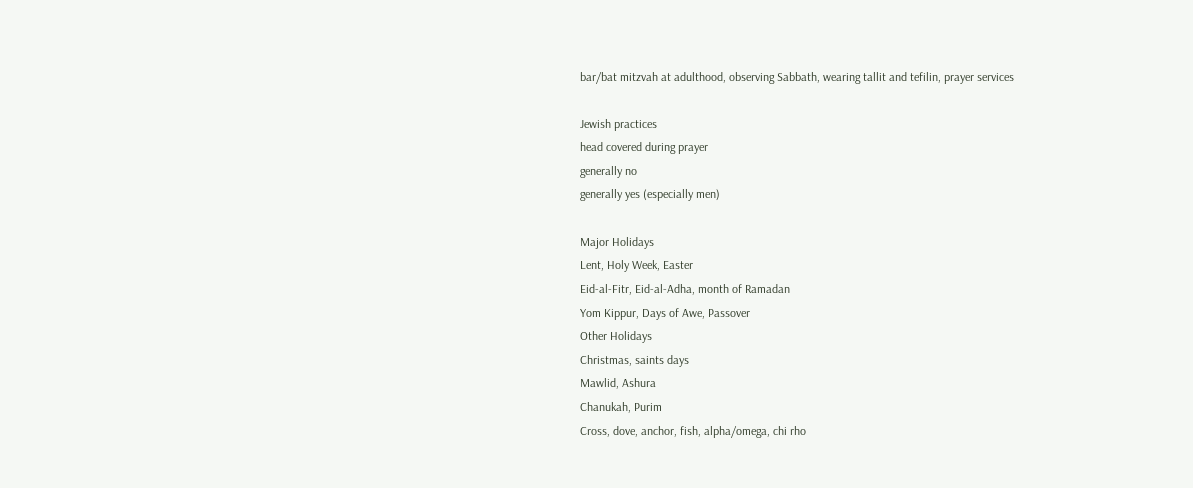bar/bat mitzvah at adulthood, observing Sabbath, wearing tallit and tefilin, prayer services

Jewish practices
head covered during prayer
generally no
generally yes (especially men)

Major Holidays
Lent, Holy Week, Easter
Eid-al-Fitr, Eid-al-Adha, month of Ramadan
Yom Kippur, Days of Awe, Passover
Other Holidays
Christmas, saints days
Mawlid, Ashura
Chanukah, Purim
Cross, dove, anchor, fish, alpha/omega, chi rho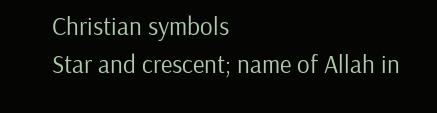Christian symbols
Star and crescent; name of Allah in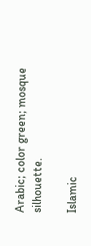Arabic; color green; mosque silhouette.

Islamic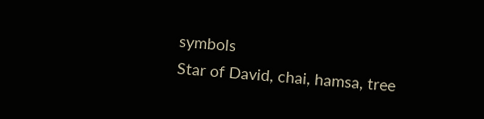symbols
Star of David, chai, hamsa, tree